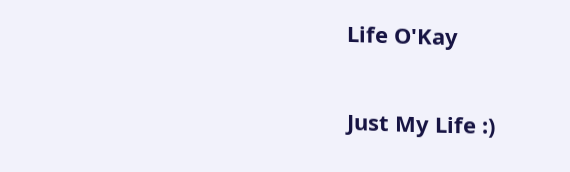Life O'Kay

Just My Life :)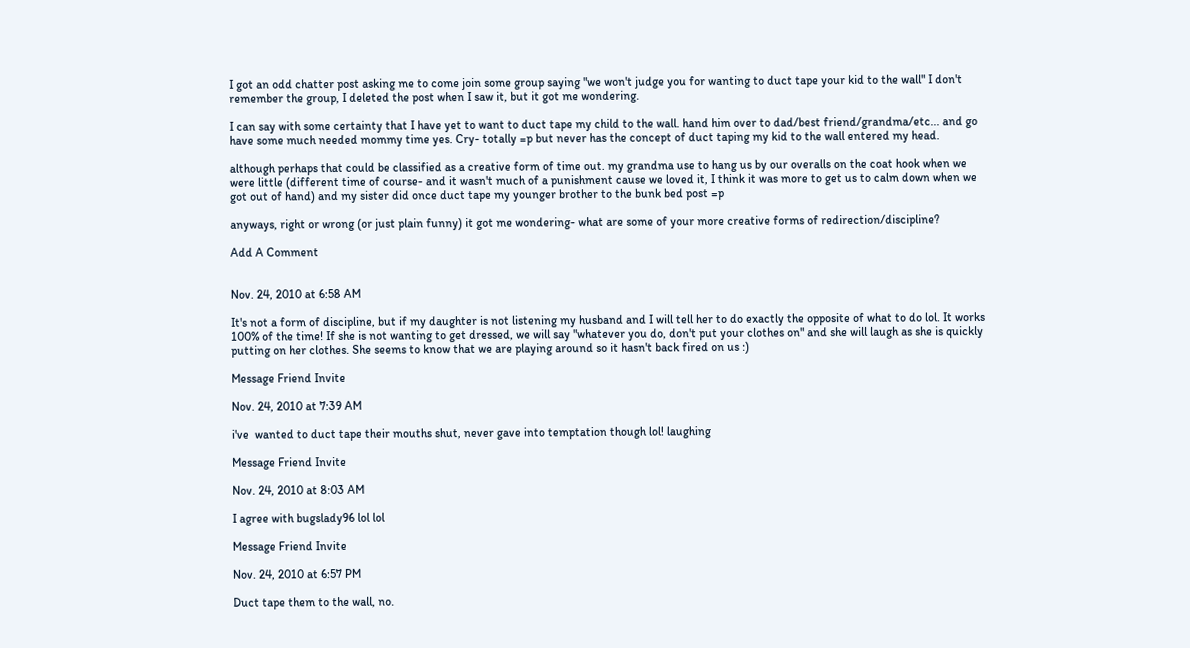I got an odd chatter post asking me to come join some group saying "we won't judge you for wanting to duct tape your kid to the wall" I don't remember the group, I deleted the post when I saw it, but it got me wondering.

I can say with some certainty that I have yet to want to duct tape my child to the wall. hand him over to dad/best friend/grandma/etc... and go have some much needed mommy time yes. Cry- totally =p but never has the concept of duct taping my kid to the wall entered my head.

although perhaps that could be classified as a creative form of time out. my grandma use to hang us by our overalls on the coat hook when we were little (different time of course- and it wasn't much of a punishment cause we loved it, I think it was more to get us to calm down when we got out of hand) and my sister did once duct tape my younger brother to the bunk bed post =p

anyways, right or wrong (or just plain funny) it got me wondering- what are some of your more creative forms of redirection/discipline?

Add A Comment


Nov. 24, 2010 at 6:58 AM

It's not a form of discipline, but if my daughter is not listening my husband and I will tell her to do exactly the opposite of what to do lol. It works 100% of the time! If she is not wanting to get dressed, we will say "whatever you do, don't put your clothes on" and she will laugh as she is quickly putting on her clothes. She seems to know that we are playing around so it hasn't back fired on us :)

Message Friend Invite

Nov. 24, 2010 at 7:39 AM

i've  wanted to duct tape their mouths shut, never gave into temptation though lol! laughing

Message Friend Invite

Nov. 24, 2010 at 8:03 AM

I agree with bugslady96 lol lol

Message Friend Invite

Nov. 24, 2010 at 6:57 PM

Duct tape them to the wall, no.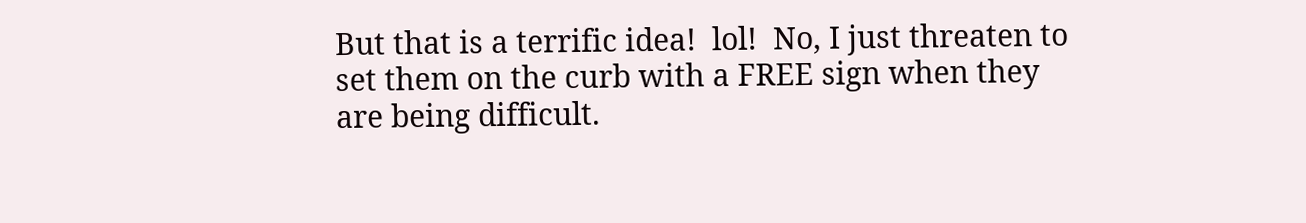But that is a terrific idea!  lol!  No, I just threaten to set them on the curb with a FREE sign when they are being difficult.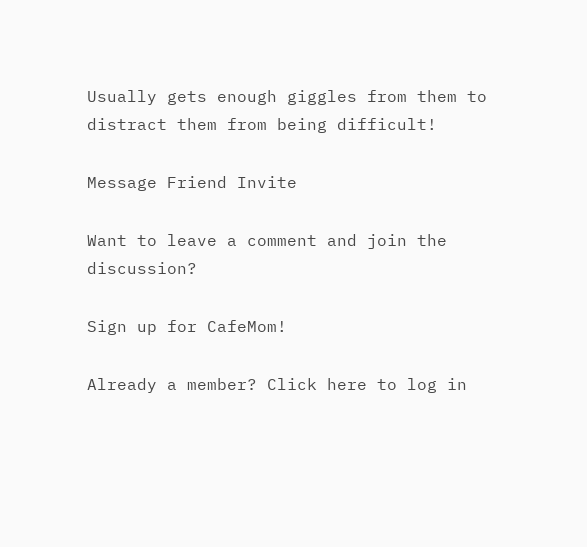Usually gets enough giggles from them to distract them from being difficult!

Message Friend Invite

Want to leave a comment and join the discussion?

Sign up for CafeMom!

Already a member? Click here to log in